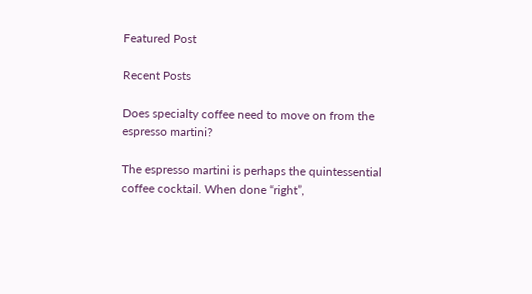Featured Post

Recent Posts

Does specialty coffee need to move on from the espresso martini?

The espresso martini is perhaps the quintessential coffee cocktail. When done “right”,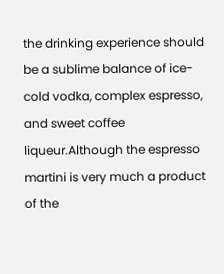the drinking experience should be a sublime balance of ice-cold vodka, complex espresso, and sweet coffee liqueur.Although the espresso martini is very much a product of the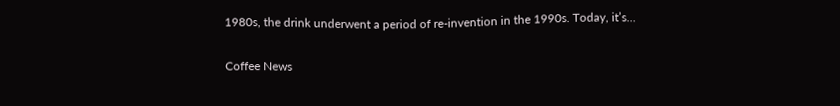1980s, the drink underwent a period of re-invention in the 1990s. Today, it’s…

Coffee News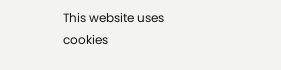This website uses cookies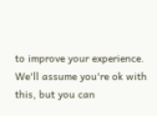to improve your experience. We'll assume you're ok with this, but you can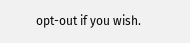opt-out if you wish.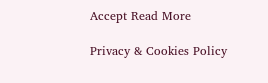Accept Read More

Privacy & Cookies Policy